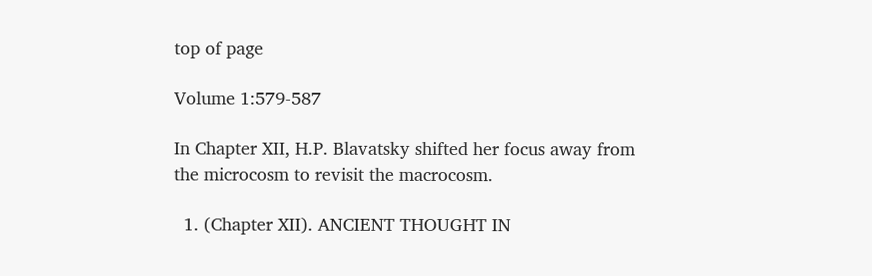top of page

Volume 1:579-587

In Chapter XII, H.P. Blavatsky shifted her focus away from the microcosm to revisit the macrocosm.

  1. (Chapter XII). ANCIENT THOUGHT IN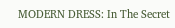MODERN DRESS: In The Secret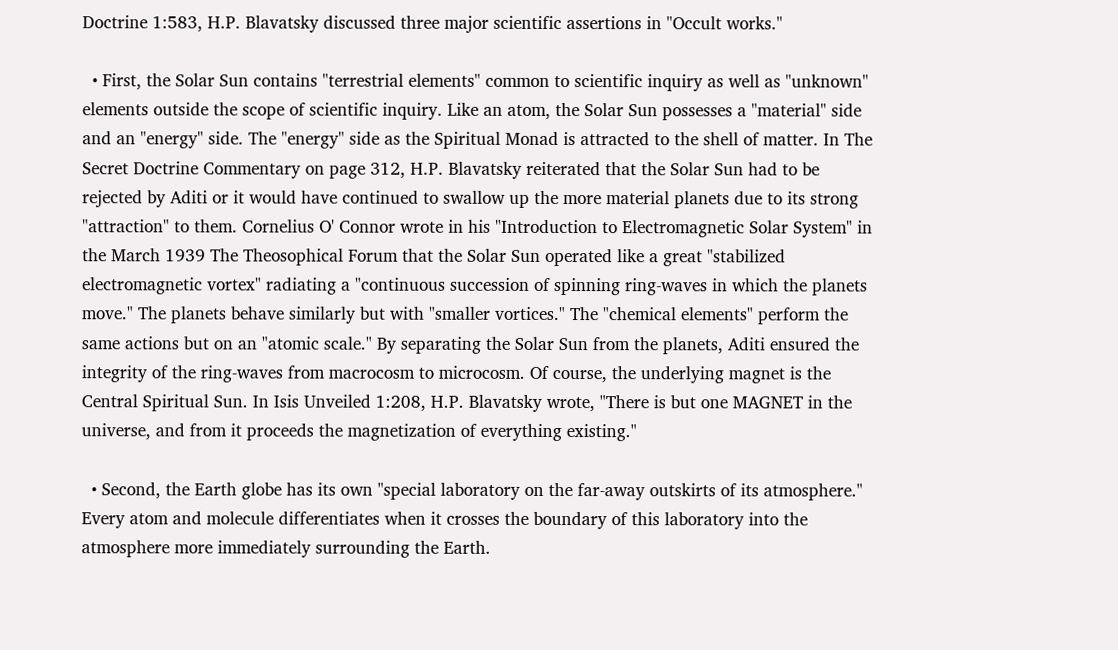Doctrine 1:583, H.P. Blavatsky discussed three major scientific assertions in "Occult works."

  • First, the Solar Sun contains "terrestrial elements" common to scientific inquiry as well as "unknown" elements outside the scope of scientific inquiry. Like an atom, the Solar Sun possesses a "material" side and an "energy" side. The "energy" side as the Spiritual Monad is attracted to the shell of matter. In The Secret Doctrine Commentary on page 312, H.P. Blavatsky reiterated that the Solar Sun had to be rejected by Aditi or it would have continued to swallow up the more material planets due to its strong "attraction" to them. Cornelius O' Connor wrote in his "Introduction to Electromagnetic Solar System" in the March 1939 The Theosophical Forum that the Solar Sun operated like a great "stabilized electromagnetic vortex" radiating a "continuous succession of spinning ring-waves in which the planets move." The planets behave similarly but with "smaller vortices." The "chemical elements" perform the same actions but on an "atomic scale." By separating the Solar Sun from the planets, Aditi ensured the integrity of the ring-waves from macrocosm to microcosm. Of course, the underlying magnet is the Central Spiritual Sun. In Isis Unveiled 1:208, H.P. Blavatsky wrote, "There is but one MAGNET in the universe, and from it proceeds the magnetization of everything existing."

  • Second, the Earth globe has its own "special laboratory on the far-away outskirts of its atmosphere." Every atom and molecule differentiates when it crosses the boundary of this laboratory into the atmosphere more immediately surrounding the Earth.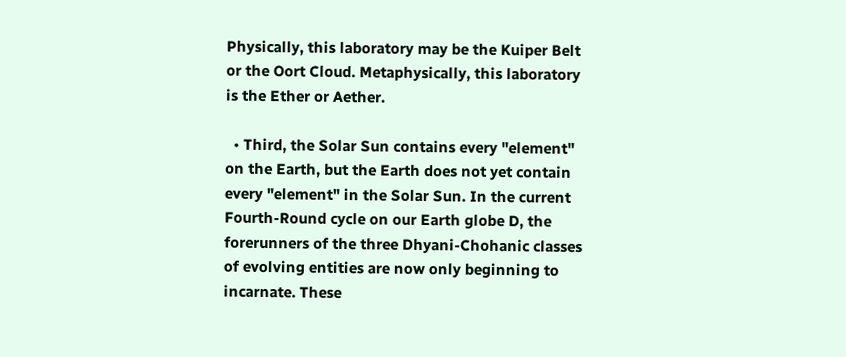Physically, this laboratory may be the Kuiper Belt or the Oort Cloud. Metaphysically, this laboratory is the Ether or Aether.

  • Third, the Solar Sun contains every "element" on the Earth, but the Earth does not yet contain every "element" in the Solar Sun. In the current Fourth-Round cycle on our Earth globe D, the forerunners of the three Dhyani-Chohanic classes of evolving entities are now only beginning to incarnate. These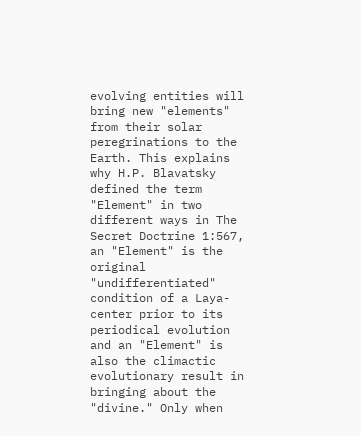evolving entities will bring new "elements" from their solar peregrinations to the Earth. This explains why H.P. Blavatsky defined the term "Element" in two different ways in The Secret Doctrine 1:567, an "Element" is the original "undifferentiated" condition of a Laya-center prior to its periodical evolution and an "Element" is also the climactic evolutionary result in bringing about the "divine." Only when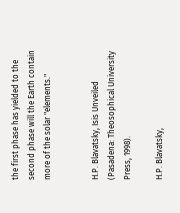the first phase has yielded to the second phase will the Earth contain more of the solar "elements."


H.P. Blavatsky, Isis Unveiled (Pasadena: Theosophical University Press, 1998).

H.P. Blavatsky,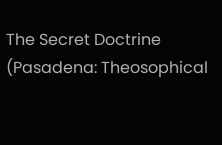The Secret Doctrine (Pasadena: Theosophical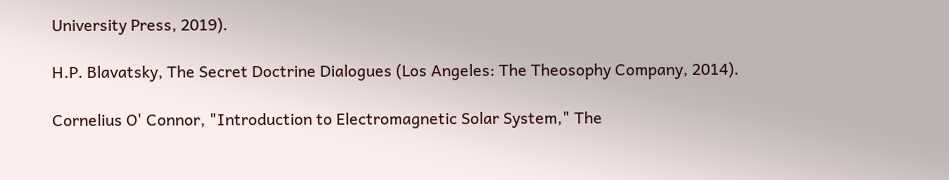University Press, 2019).

H.P. Blavatsky, The Secret Doctrine Dialogues (Los Angeles: The Theosophy Company, 2014).

Cornelius O' Connor, "Introduction to Electromagnetic Solar System," The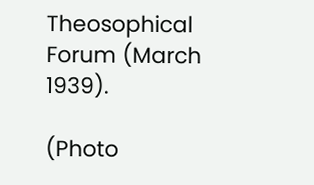Theosophical Forum (March 1939).

(Photo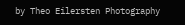by Theo Eilersten Photography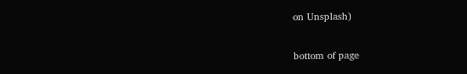on Unsplash)


bottom of page